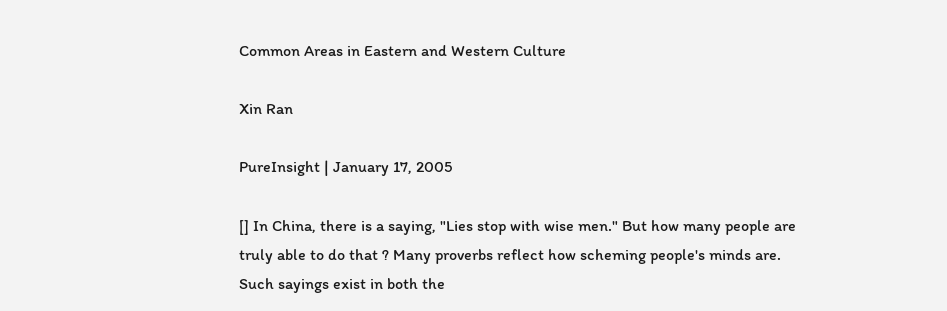Common Areas in Eastern and Western Culture

Xin Ran

PureInsight | January 17, 2005

[] In China, there is a saying, "Lies stop with wise men." But how many people are truly able to do that ? Many proverbs reflect how scheming people's minds are. Such sayings exist in both the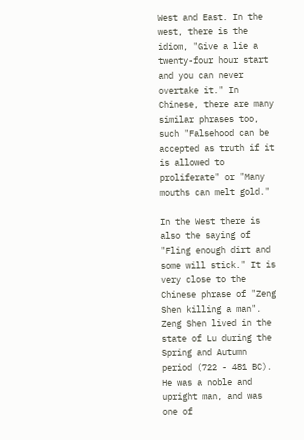West and East. In the west, there is the idiom, "Give a lie a twenty-four hour start and you can never overtake it." In Chinese, there are many similar phrases too, such "Falsehood can be accepted as truth if it is allowed to proliferate" or "Many mouths can melt gold."

In the West there is also the saying of "Fling enough dirt and some will stick." It is very close to the Chinese phrase of "Zeng Shen killing a man". Zeng Shen lived in the state of Lu during the Spring and Autumn period (722 - 481 BC). He was a noble and upright man, and was one of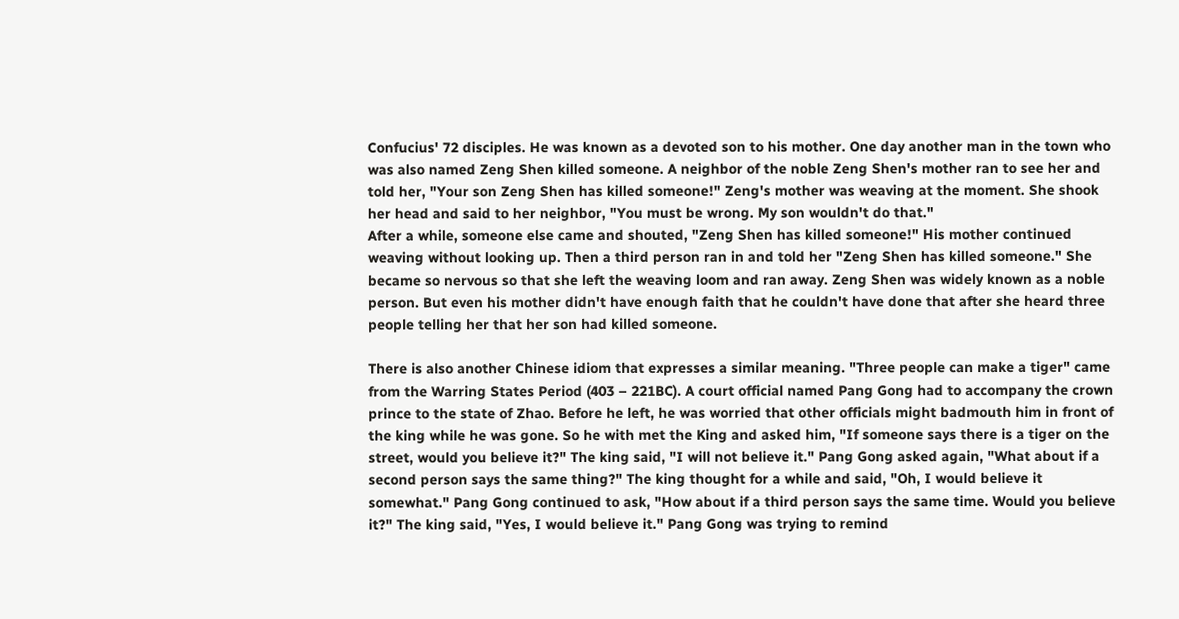Confucius' 72 disciples. He was known as a devoted son to his mother. One day another man in the town who was also named Zeng Shen killed someone. A neighbor of the noble Zeng Shen's mother ran to see her and told her, "Your son Zeng Shen has killed someone!" Zeng's mother was weaving at the moment. She shook her head and said to her neighbor, "You must be wrong. My son wouldn't do that."
After a while, someone else came and shouted, "Zeng Shen has killed someone!" His mother continued weaving without looking up. Then a third person ran in and told her "Zeng Shen has killed someone." She became so nervous so that she left the weaving loom and ran away. Zeng Shen was widely known as a noble person. But even his mother didn't have enough faith that he couldn't have done that after she heard three people telling her that her son had killed someone.

There is also another Chinese idiom that expresses a similar meaning. "Three people can make a tiger" came from the Warring States Period (403 – 221BC). A court official named Pang Gong had to accompany the crown prince to the state of Zhao. Before he left, he was worried that other officials might badmouth him in front of the king while he was gone. So he with met the King and asked him, "If someone says there is a tiger on the street, would you believe it?" The king said, "I will not believe it." Pang Gong asked again, "What about if a second person says the same thing?" The king thought for a while and said, "Oh, I would believe it somewhat." Pang Gong continued to ask, "How about if a third person says the same time. Would you believe it?" The king said, "Yes, I would believe it." Pang Gong was trying to remind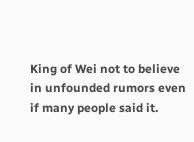King of Wei not to believe in unfounded rumors even if many people said it.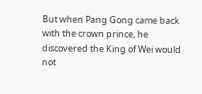But when Pang Gong came back with the crown prince, he discovered the King of Wei would not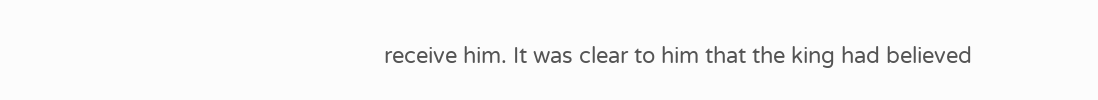receive him. It was clear to him that the king had believed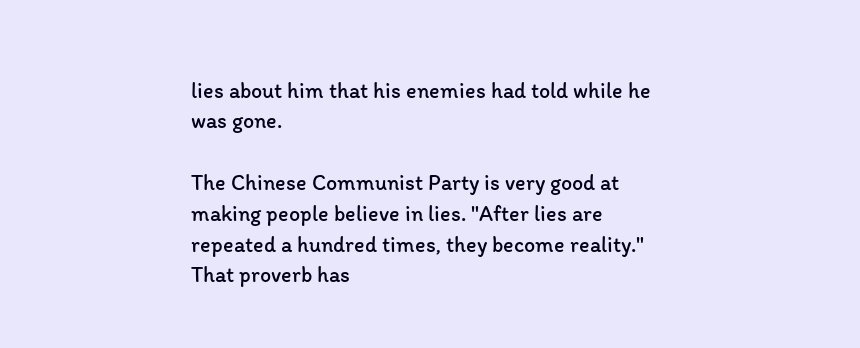lies about him that his enemies had told while he was gone.

The Chinese Communist Party is very good at making people believe in lies. "After lies are repeated a hundred times, they become reality." That proverb has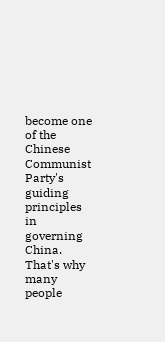become one of the Chinese Communist Party's guiding principles in governing China. That's why many people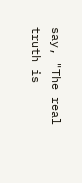say, "The real truth is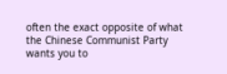often the exact opposite of what the Chinese Communist Party wants you to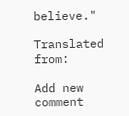believe."

Translated from:

Add new comment